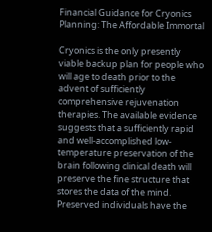Financial Guidance for Cryonics Planning: The Affordable Immortal

Cryonics is the only presently viable backup plan for people who will age to death prior to the advent of sufficiently comprehensive rejuvenation therapies. The available evidence suggests that a sufficiently rapid and well-accomplished low-temperature preservation of the brain following clinical death will preserve the fine structure that stores the data of the mind. Preserved individuals have the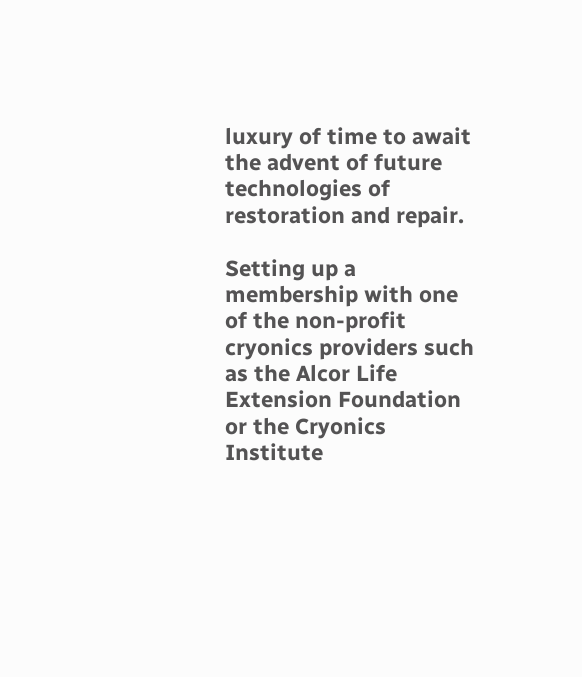luxury of time to await the advent of future technologies of restoration and repair.

Setting up a membership with one of the non-profit cryonics providers such as the Alcor Life Extension Foundation or the Cryonics Institute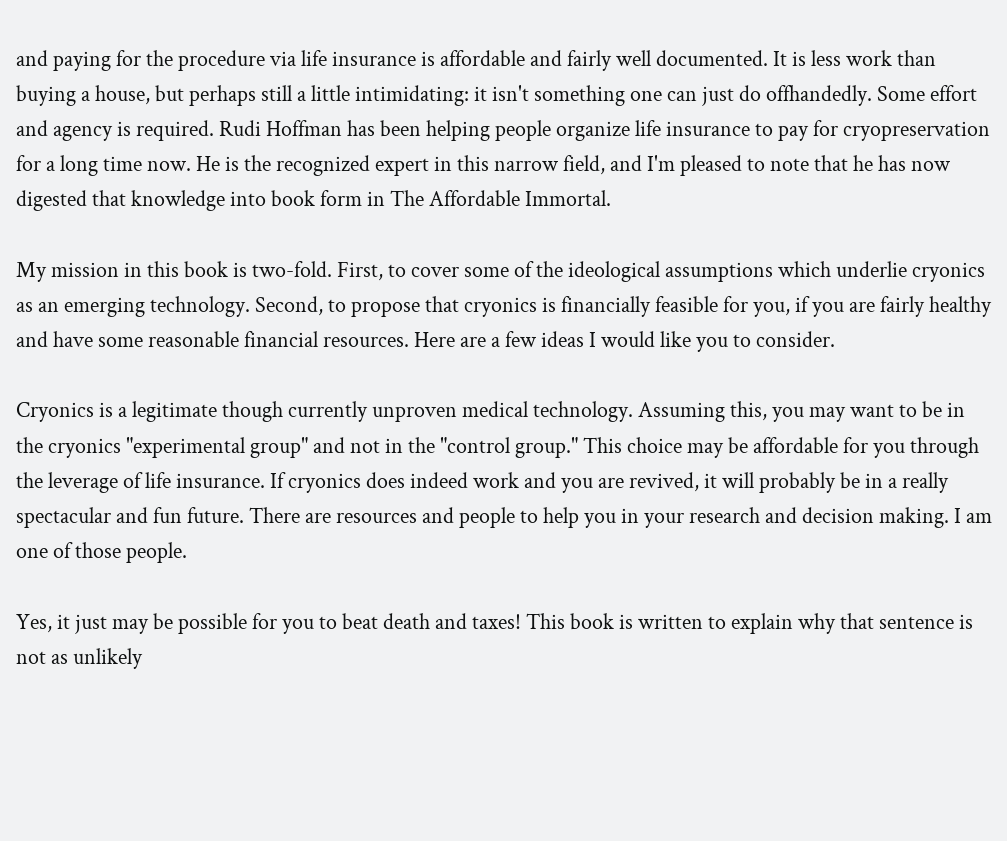and paying for the procedure via life insurance is affordable and fairly well documented. It is less work than buying a house, but perhaps still a little intimidating: it isn't something one can just do offhandedly. Some effort and agency is required. Rudi Hoffman has been helping people organize life insurance to pay for cryopreservation for a long time now. He is the recognized expert in this narrow field, and I'm pleased to note that he has now digested that knowledge into book form in The Affordable Immortal.

My mission in this book is two-fold. First, to cover some of the ideological assumptions which underlie cryonics as an emerging technology. Second, to propose that cryonics is financially feasible for you, if you are fairly healthy and have some reasonable financial resources. Here are a few ideas I would like you to consider.

Cryonics is a legitimate though currently unproven medical technology. Assuming this, you may want to be in the cryonics "experimental group" and not in the "control group." This choice may be affordable for you through the leverage of life insurance. If cryonics does indeed work and you are revived, it will probably be in a really spectacular and fun future. There are resources and people to help you in your research and decision making. I am one of those people.

Yes, it just may be possible for you to beat death and taxes! This book is written to explain why that sentence is not as unlikely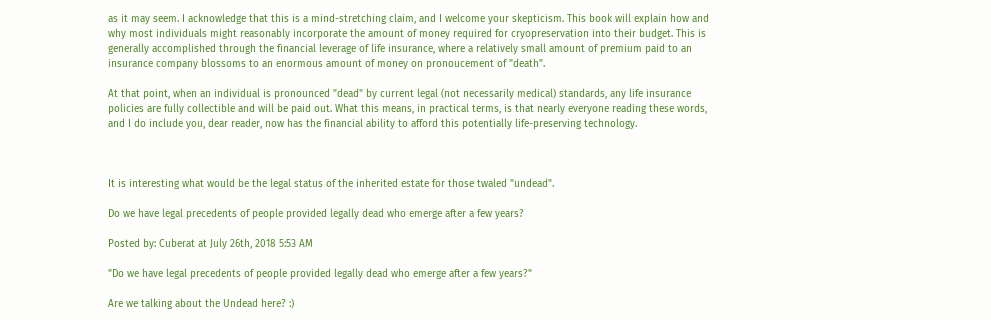as it may seem. I acknowledge that this is a mind-stretching claim, and I welcome your skepticism. This book will explain how and why most individuals might reasonably incorporate the amount of money required for cryopreservation into their budget. This is generally accomplished through the financial leverage of life insurance, where a relatively small amount of premium paid to an insurance company blossoms to an enormous amount of money on pronoucement of "death".

At that point, when an individual is pronounced "dead" by current legal (not necessarily medical) standards, any life insurance policies are fully collectible and will be paid out. What this means, in practical terms, is that nearly everyone reading these words, and I do include you, dear reader, now has the financial ability to afford this potentially life-preserving technology.



It is interesting what would be the legal status of the inherited estate for those twaled "undead".

Do we have legal precedents of people provided legally dead who emerge after a few years?

Posted by: Cuberat at July 26th, 2018 5:53 AM

"Do we have legal precedents of people provided legally dead who emerge after a few years?"

Are we talking about the Undead here? :)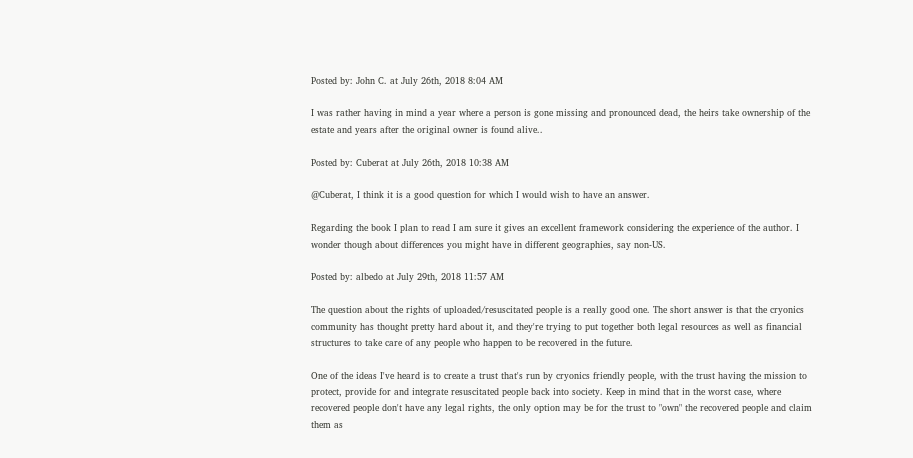Posted by: John C. at July 26th, 2018 8:04 AM

I was rather having in mind a year where a person is gone missing and pronounced dead, the heirs take ownership of the estate and years after the original owner is found alive..

Posted by: Cuberat at July 26th, 2018 10:38 AM

@Cuberat, I think it is a good question for which I would wish to have an answer.

Regarding the book I plan to read I am sure it gives an excellent framework considering the experience of the author. I wonder though about differences you might have in different geographies, say non-US.

Posted by: albedo at July 29th, 2018 11:57 AM

The question about the rights of uploaded/resuscitated people is a really good one. The short answer is that the cryonics community has thought pretty hard about it, and they're trying to put together both legal resources as well as financial structures to take care of any people who happen to be recovered in the future.

One of the ideas I've heard is to create a trust that's run by cryonics friendly people, with the trust having the mission to protect, provide for and integrate resuscitated people back into society. Keep in mind that in the worst case, where recovered people don't have any legal rights, the only option may be for the trust to "own" the recovered people and claim them as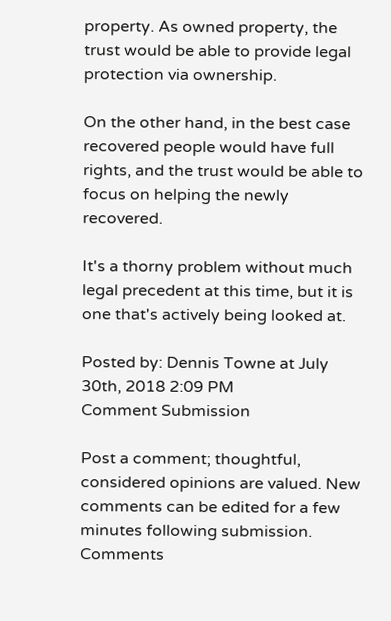property. As owned property, the trust would be able to provide legal protection via ownership.

On the other hand, in the best case recovered people would have full rights, and the trust would be able to focus on helping the newly recovered.

It's a thorny problem without much legal precedent at this time, but it is one that's actively being looked at.

Posted by: Dennis Towne at July 30th, 2018 2:09 PM
Comment Submission

Post a comment; thoughtful, considered opinions are valued. New comments can be edited for a few minutes following submission. Comments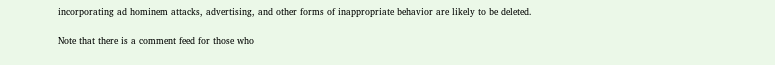incorporating ad hominem attacks, advertising, and other forms of inappropriate behavior are likely to be deleted.

Note that there is a comment feed for those who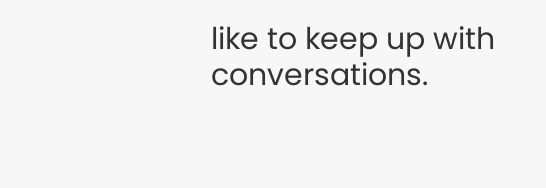like to keep up with conversations.